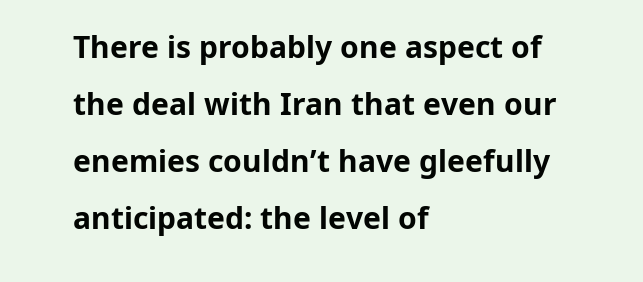There is probably one aspect of the deal with Iran that even our enemies couldn’t have gleefully anticipated: the level of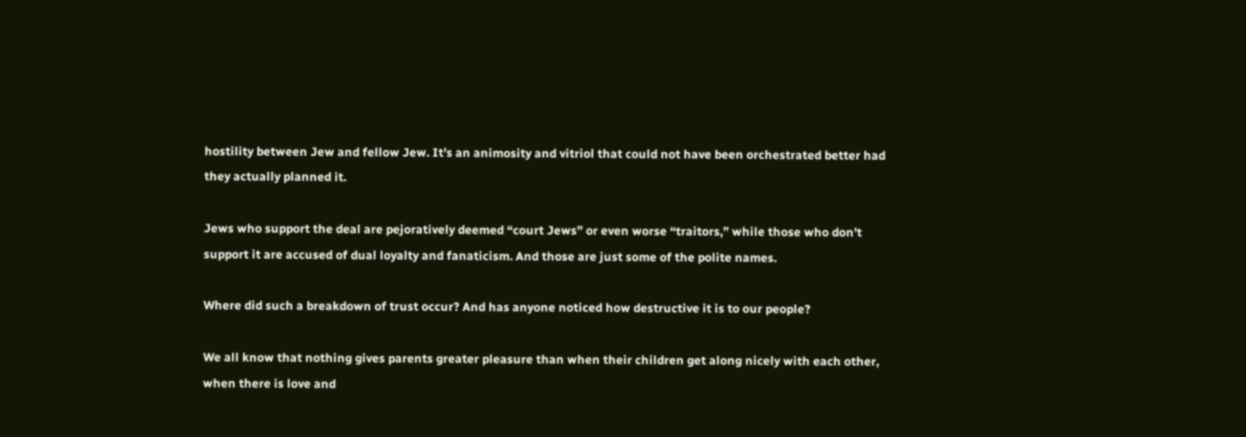hostility between Jew and fellow Jew. It’s an animosity and vitriol that could not have been orchestrated better had they actually planned it.

Jews who support the deal are pejoratively deemed “court Jews” or even worse “traitors,” while those who don’t support it are accused of dual loyalty and fanaticism. And those are just some of the polite names.

Where did such a breakdown of trust occur? And has anyone noticed how destructive it is to our people?

We all know that nothing gives parents greater pleasure than when their children get along nicely with each other, when there is love and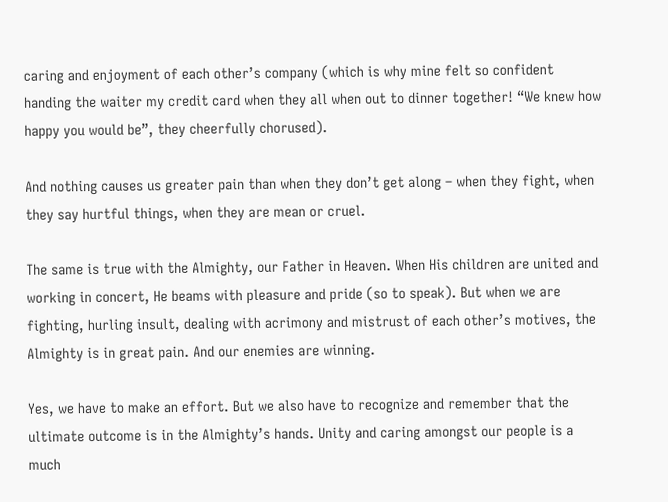caring and enjoyment of each other’s company (which is why mine felt so confident handing the waiter my credit card when they all when out to dinner together! “We knew how happy you would be”, they cheerfully chorused).

And nothing causes us greater pain than when they don’t get along – when they fight, when they say hurtful things, when they are mean or cruel.

The same is true with the Almighty, our Father in Heaven. When His children are united and working in concert, He beams with pleasure and pride (so to speak). But when we are fighting, hurling insult, dealing with acrimony and mistrust of each other’s motives, the Almighty is in great pain. And our enemies are winning.

Yes, we have to make an effort. But we also have to recognize and remember that the ultimate outcome is in the Almighty’s hands. Unity and caring amongst our people is a much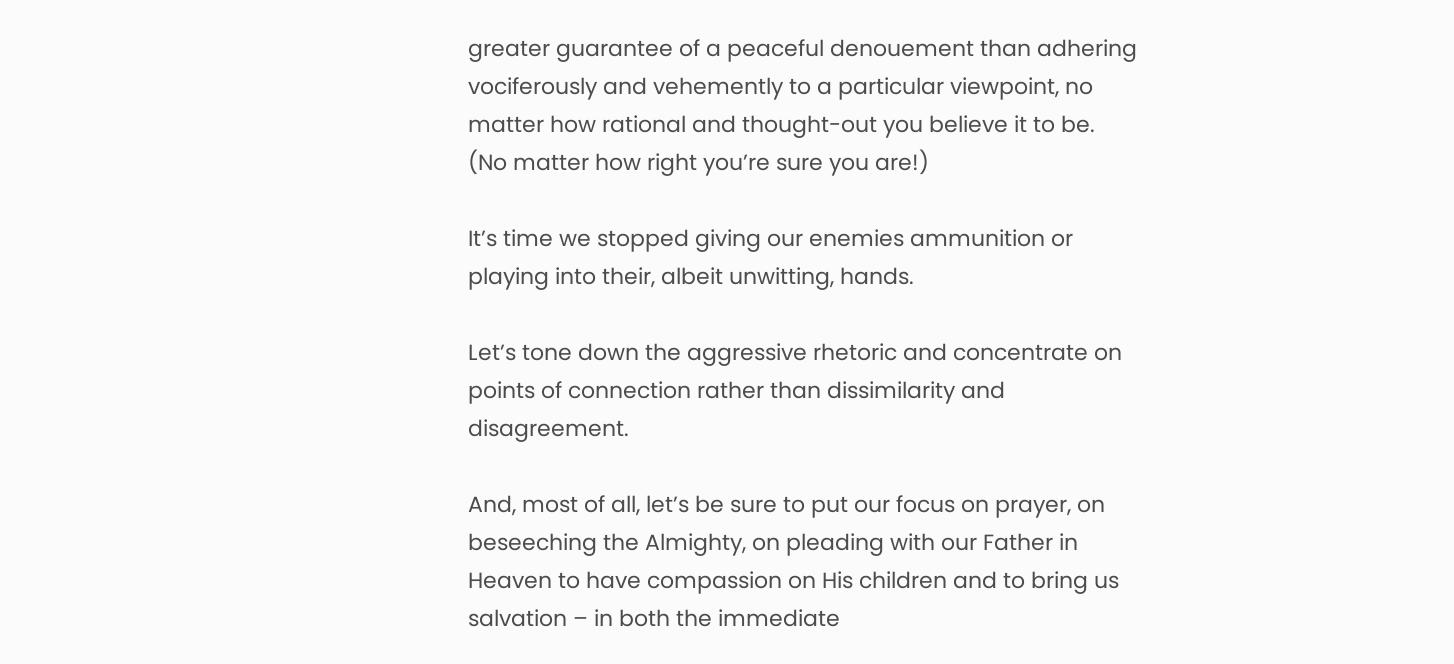greater guarantee of a peaceful denouement than adhering vociferously and vehemently to a particular viewpoint, no matter how rational and thought-out you believe it to be. (No matter how right you’re sure you are!)

It’s time we stopped giving our enemies ammunition or playing into their, albeit unwitting, hands.

Let’s tone down the aggressive rhetoric and concentrate on points of connection rather than dissimilarity and disagreement.

And, most of all, let’s be sure to put our focus on prayer, on beseeching the Almighty, on pleading with our Father in Heaven to have compassion on His children and to bring us salvation – in both the immediate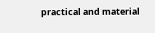practical and material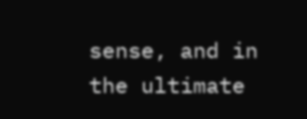sense, and in the ultimate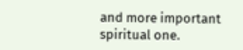and more important spiritual one.